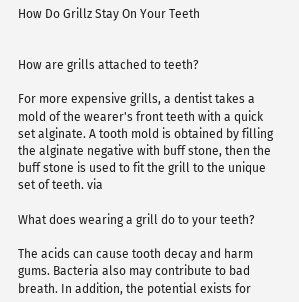How Do Grillz Stay On Your Teeth


How are grills attached to teeth?

For more expensive grills, a dentist takes a mold of the wearer's front teeth with a quick set alginate. A tooth mold is obtained by filling the alginate negative with buff stone, then the buff stone is used to fit the grill to the unique set of teeth. via

What does wearing a grill do to your teeth?

The acids can cause tooth decay and harm gums. Bacteria also may contribute to bad breath. In addition, the potential exists for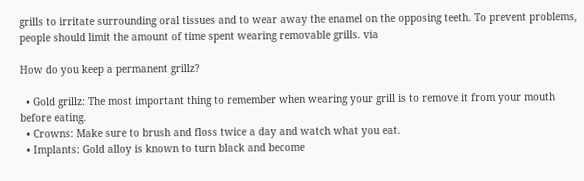grills to irritate surrounding oral tissues and to wear away the enamel on the opposing teeth. To prevent problems, people should limit the amount of time spent wearing removable grills. via

How do you keep a permanent grillz?

  • Gold grillz: The most important thing to remember when wearing your grill is to remove it from your mouth before eating.
  • Crowns: Make sure to brush and floss twice a day and watch what you eat.
  • Implants: Gold alloy is known to turn black and become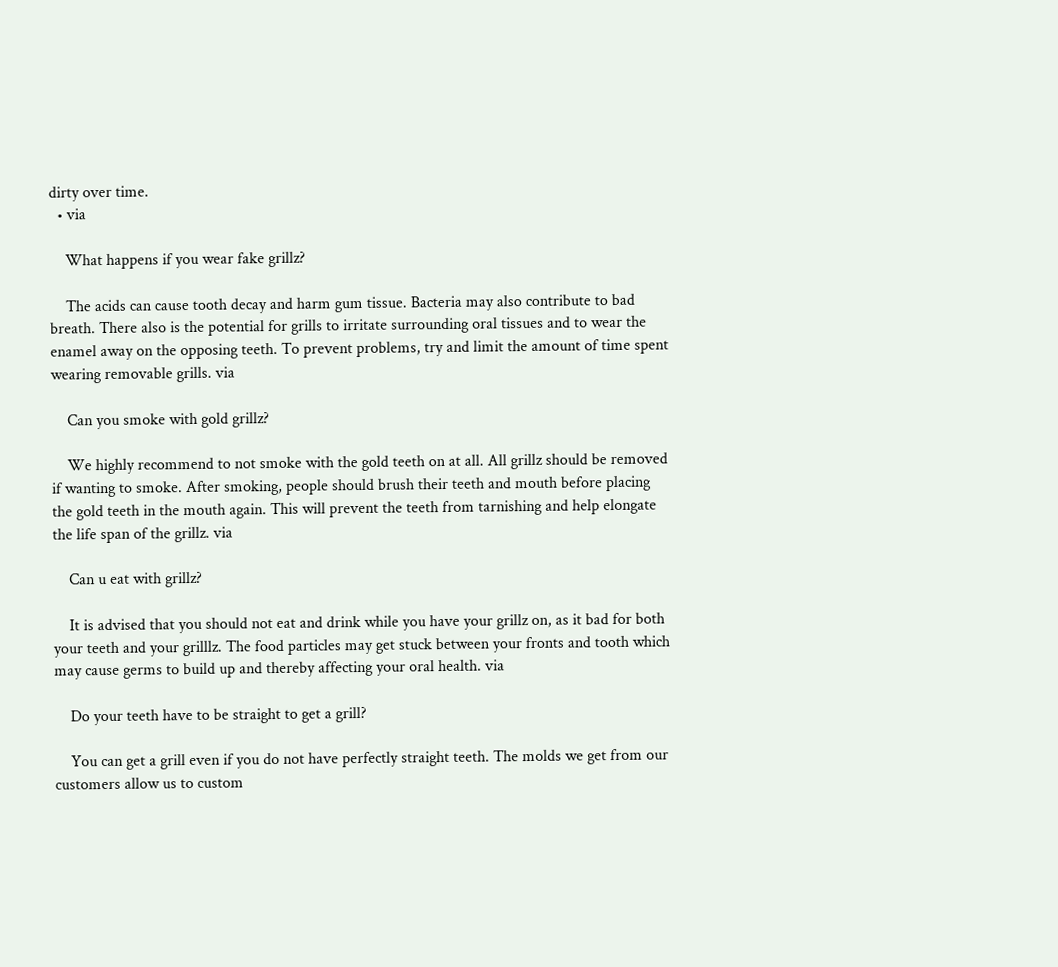dirty over time.
  • via

    What happens if you wear fake grillz?

    The acids can cause tooth decay and harm gum tissue. Bacteria may also contribute to bad breath. There also is the potential for grills to irritate surrounding oral tissues and to wear the enamel away on the opposing teeth. To prevent problems, try and limit the amount of time spent wearing removable grills. via

    Can you smoke with gold grillz?

    We highly recommend to not smoke with the gold teeth on at all. All grillz should be removed if wanting to smoke. After smoking, people should brush their teeth and mouth before placing the gold teeth in the mouth again. This will prevent the teeth from tarnishing and help elongate the life span of the grillz. via

    Can u eat with grillz?

    It is advised that you should not eat and drink while you have your grillz on, as it bad for both your teeth and your grilllz. The food particles may get stuck between your fronts and tooth which may cause germs to build up and thereby affecting your oral health. via

    Do your teeth have to be straight to get a grill?

    You can get a grill even if you do not have perfectly straight teeth. The molds we get from our customers allow us to custom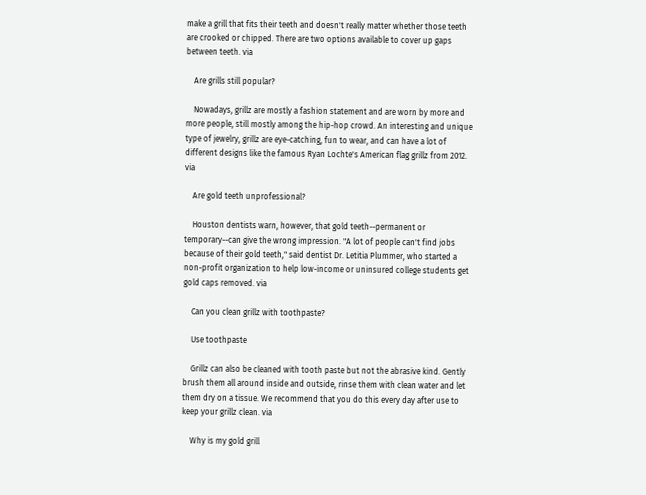make a grill that fits their teeth and doesn't really matter whether those teeth are crooked or chipped. There are two options available to cover up gaps between teeth. via

    Are grills still popular?

    Nowadays, grillz are mostly a fashion statement and are worn by more and more people, still mostly among the hip-hop crowd. An interesting and unique type of jewelry, grillz are eye-catching, fun to wear, and can have a lot of different designs like the famous Ryan Lochte's American flag grillz from 2012. via

    Are gold teeth unprofessional?

    Houston dentists warn, however, that gold teeth--permanent or temporary--can give the wrong impression. "A lot of people can't find jobs because of their gold teeth," said dentist Dr. Letitia Plummer, who started a non-profit organization to help low-income or uninsured college students get gold caps removed. via

    Can you clean grillz with toothpaste?

    Use toothpaste

    Grillz can also be cleaned with tooth paste but not the abrasive kind. Gently brush them all around inside and outside, rinse them with clean water and let them dry on a tissue. We recommend that you do this every day after use to keep your grillz clean. via

    Why is my gold grill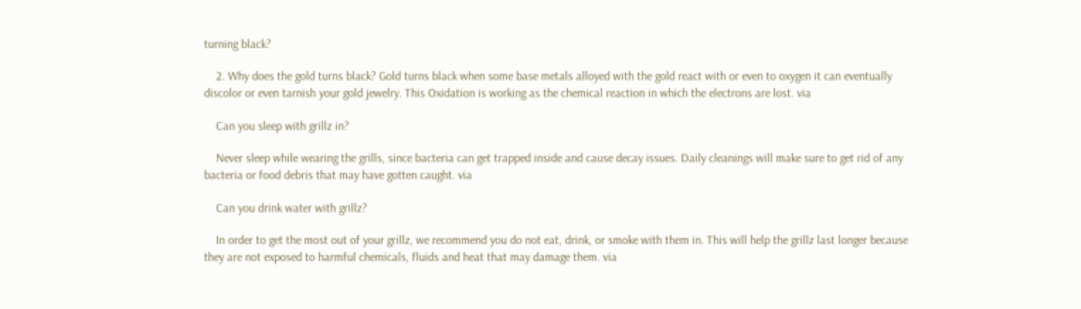turning black?

    2. Why does the gold turns black? Gold turns black when some base metals alloyed with the gold react with or even to oxygen it can eventually discolor or even tarnish your gold jewelry. This Oxidation is working as the chemical reaction in which the electrons are lost. via

    Can you sleep with grillz in?

    Never sleep while wearing the grills, since bacteria can get trapped inside and cause decay issues. Daily cleanings will make sure to get rid of any bacteria or food debris that may have gotten caught. via

    Can you drink water with grillz?

    In order to get the most out of your grillz, we recommend you do not eat, drink, or smoke with them in. This will help the grillz last longer because they are not exposed to harmful chemicals, fluids and heat that may damage them. via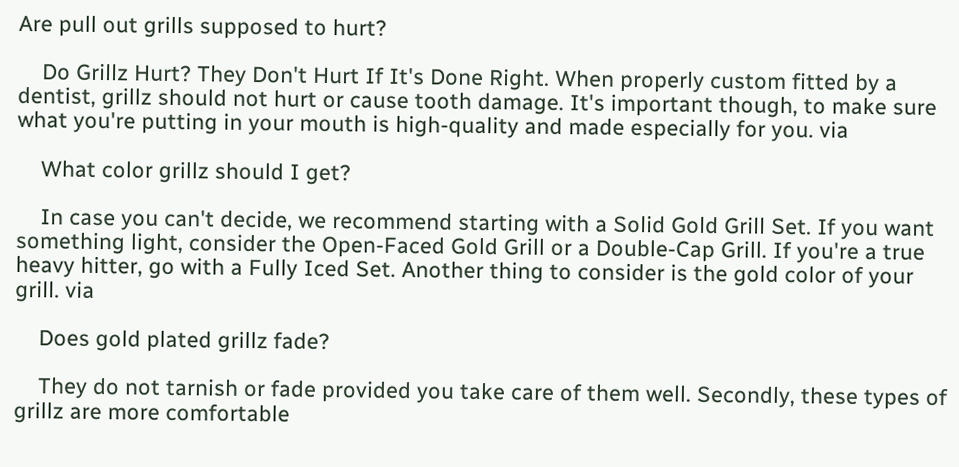Are pull out grills supposed to hurt?

    Do Grillz Hurt? They Don't Hurt If It's Done Right. When properly custom fitted by a dentist, grillz should not hurt or cause tooth damage. It's important though, to make sure what you're putting in your mouth is high-quality and made especially for you. via

    What color grillz should I get?

    In case you can't decide, we recommend starting with a Solid Gold Grill Set. If you want something light, consider the Open-Faced Gold Grill or a Double-Cap Grill. If you're a true heavy hitter, go with a Fully Iced Set. Another thing to consider is the gold color of your grill. via

    Does gold plated grillz fade?

    They do not tarnish or fade provided you take care of them well. Secondly, these types of grillz are more comfortable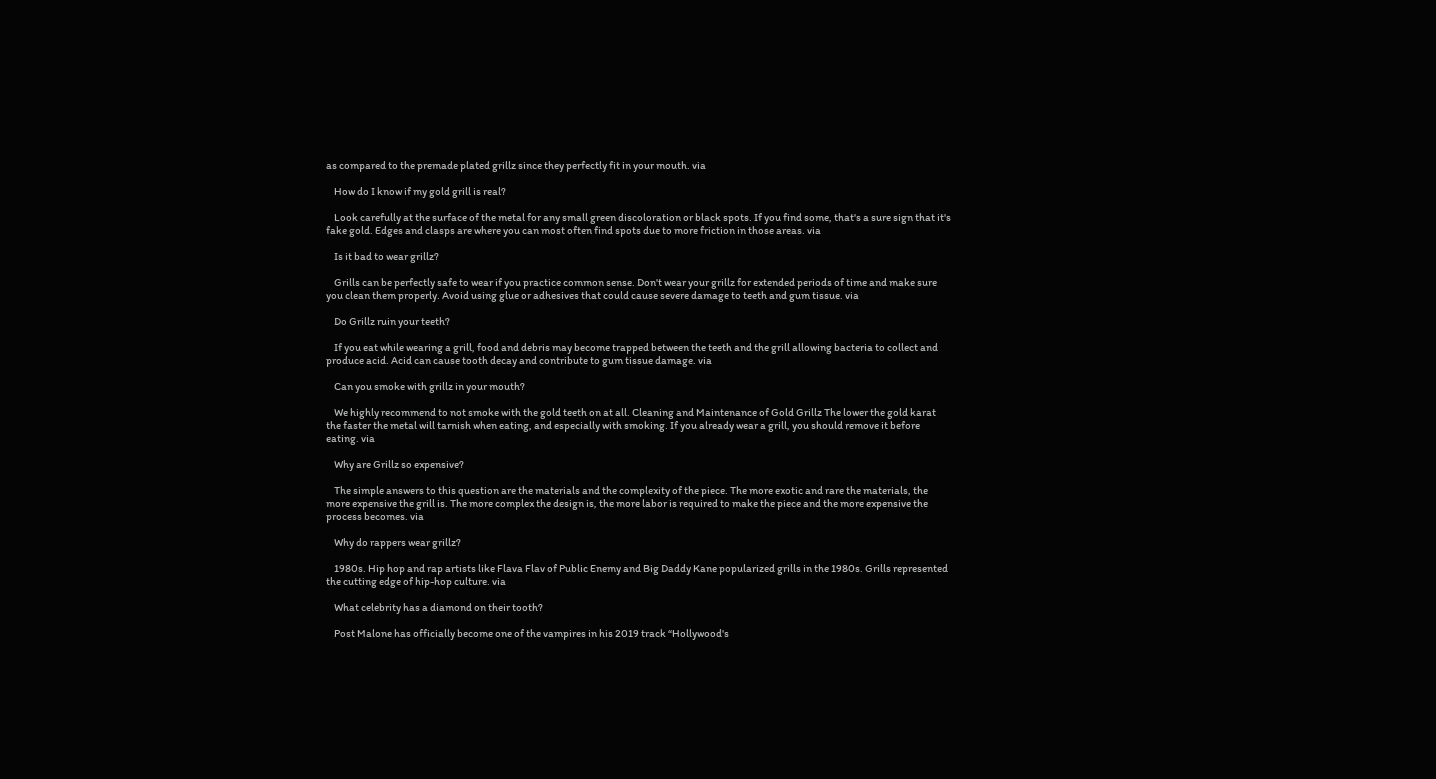as compared to the premade plated grillz since they perfectly fit in your mouth. via

    How do I know if my gold grill is real?

    Look carefully at the surface of the metal for any small green discoloration or black spots. If you find some, that's a sure sign that it's fake gold. Edges and clasps are where you can most often find spots due to more friction in those areas. via

    Is it bad to wear grillz?

    Grills can be perfectly safe to wear if you practice common sense. Don't wear your grillz for extended periods of time and make sure you clean them properly. Avoid using glue or adhesives that could cause severe damage to teeth and gum tissue. via

    Do Grillz ruin your teeth?

    If you eat while wearing a grill, food and debris may become trapped between the teeth and the grill allowing bacteria to collect and produce acid. Acid can cause tooth decay and contribute to gum tissue damage. via

    Can you smoke with grillz in your mouth?

    We highly recommend to not smoke with the gold teeth on at all. Cleaning and Maintenance of Gold Grillz The lower the gold karat the faster the metal will tarnish when eating, and especially with smoking. If you already wear a grill, you should remove it before eating. via

    Why are Grillz so expensive?

    The simple answers to this question are the materials and the complexity of the piece. The more exotic and rare the materials, the more expensive the grill is. The more complex the design is, the more labor is required to make the piece and the more expensive the process becomes. via

    Why do rappers wear grillz?

    1980s. Hip hop and rap artists like Flava Flav of Public Enemy and Big Daddy Kane popularized grills in the 1980s. Grills represented the cutting edge of hip-hop culture. via

    What celebrity has a diamond on their tooth?

    Post Malone has officially become one of the vampires in his 2019 track “Hollywood's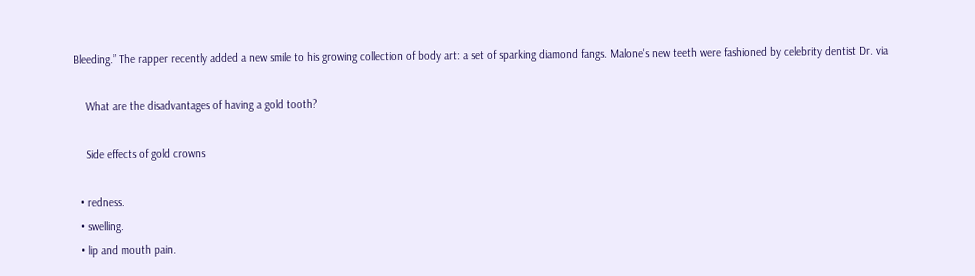Bleeding.” The rapper recently added a new smile to his growing collection of body art: a set of sparking diamond fangs. Malone's new teeth were fashioned by celebrity dentist Dr. via

    What are the disadvantages of having a gold tooth?

    Side effects of gold crowns

  • redness.
  • swelling.
  • lip and mouth pain.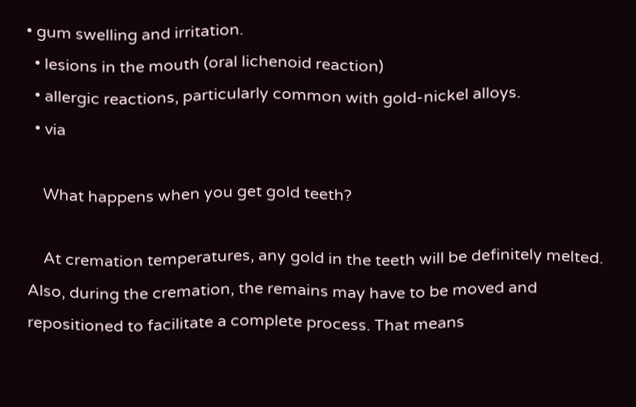• gum swelling and irritation.
  • lesions in the mouth (oral lichenoid reaction)
  • allergic reactions, particularly common with gold-nickel alloys.
  • via

    What happens when you get gold teeth?

    At cremation temperatures, any gold in the teeth will be definitely melted. Also, during the cremation, the remains may have to be moved and repositioned to facilitate a complete process. That means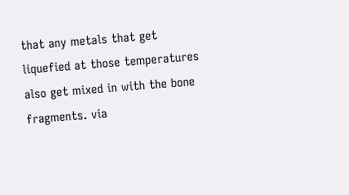that any metals that get liquefied at those temperatures also get mixed in with the bone fragments. via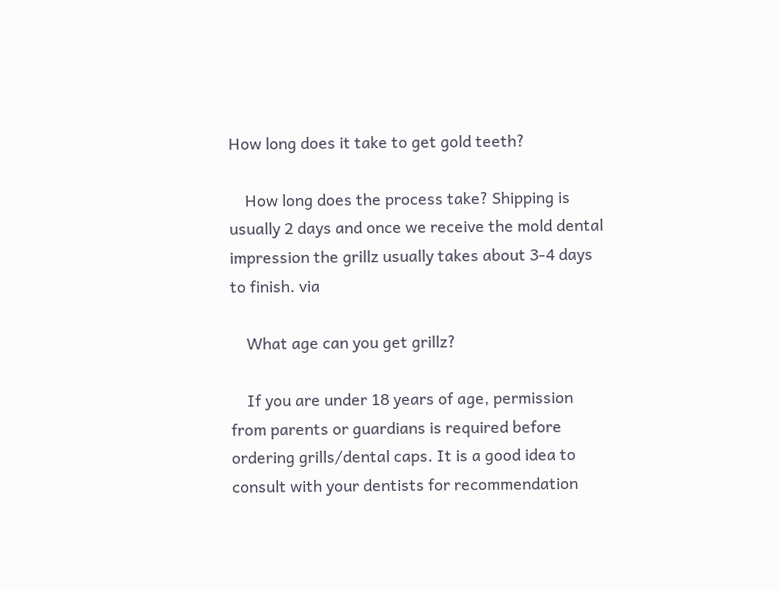How long does it take to get gold teeth?

    How long does the process take? Shipping is usually 2 days and once we receive the mold dental impression the grillz usually takes about 3-4 days to finish. via

    What age can you get grillz?

    If you are under 18 years of age, permission from parents or guardians is required before ordering grills/dental caps. It is a good idea to consult with your dentists for recommendation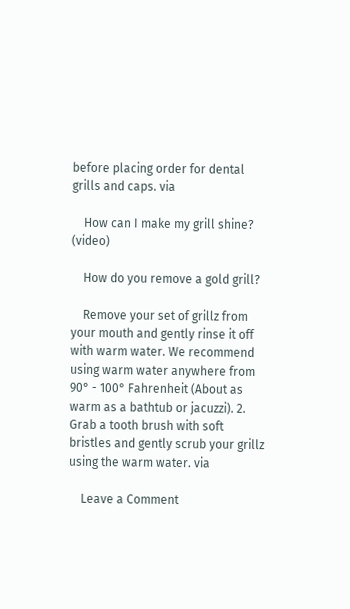before placing order for dental grills and caps. via

    How can I make my grill shine? (video)

    How do you remove a gold grill?

    Remove your set of grillz from your mouth and gently rinse it off with warm water. We recommend using warm water anywhere from 90° - 100° Fahrenheit (About as warm as a bathtub or jacuzzi). 2. Grab a tooth brush with soft bristles and gently scrub your grillz using the warm water. via

    Leave a Comment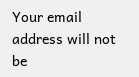Your email address will not be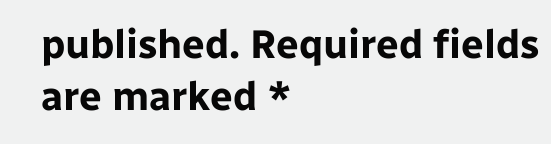published. Required fields are marked *